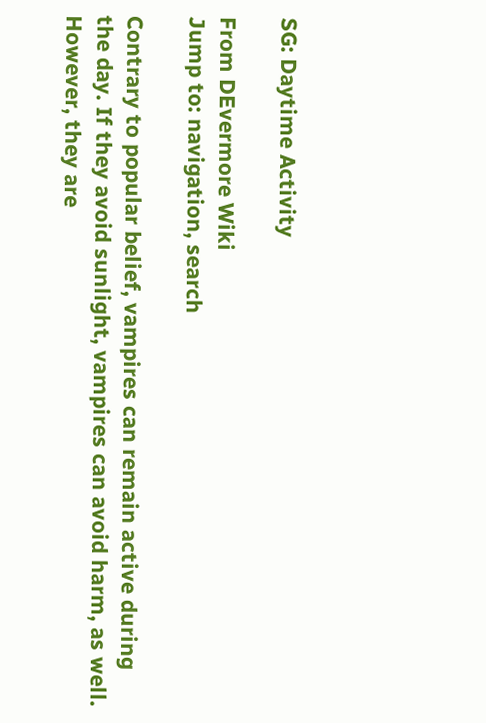SG: Daytime Activity

From DEvermore Wiki
Jump to: navigation, search

Contrary to popular belief, vampires can remain active during the day. If they avoid sunlight, vampires can avoid harm, as well. However, they are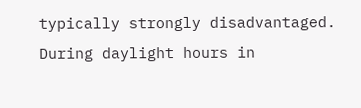typically strongly disadvantaged. During daylight hours in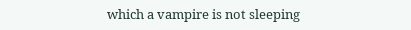which a vampire is not sleeping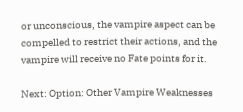or unconscious, the vampire aspect can be compelled to restrict their actions, and the vampire will receive no Fate points for it.

Next: Option: Other Vampire Weaknesses